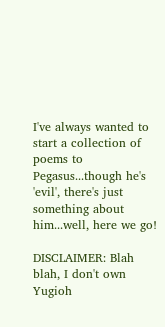I've always wanted to start a collection of poems to Pegasus...though he's 'evil', there's just something about him...well, here we go!

DISCLAIMER: Blah blah, I don't own Yugioh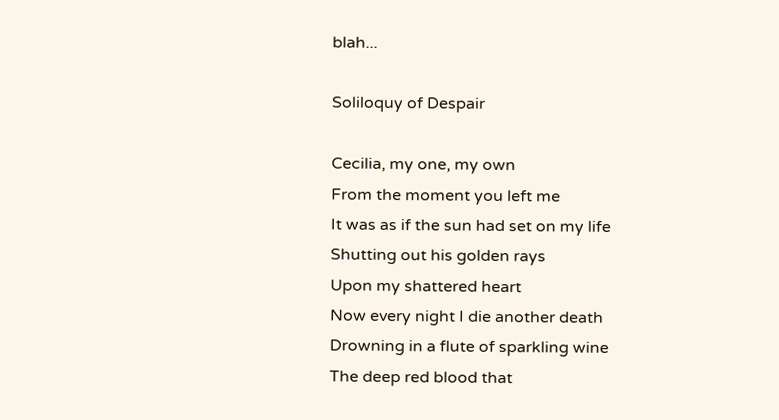blah...

Soliloquy of Despair

Cecilia, my one, my own
From the moment you left me
It was as if the sun had set on my life
Shutting out his golden rays
Upon my shattered heart
Now every night I die another death
Drowning in a flute of sparkling wine
The deep red blood that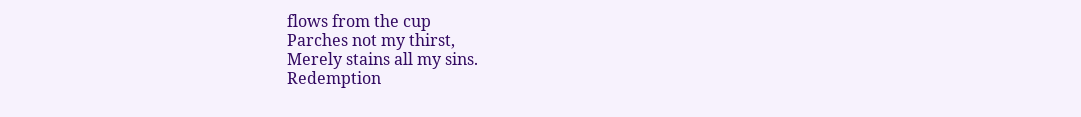flows from the cup
Parches not my thirst,
Merely stains all my sins.
Redemption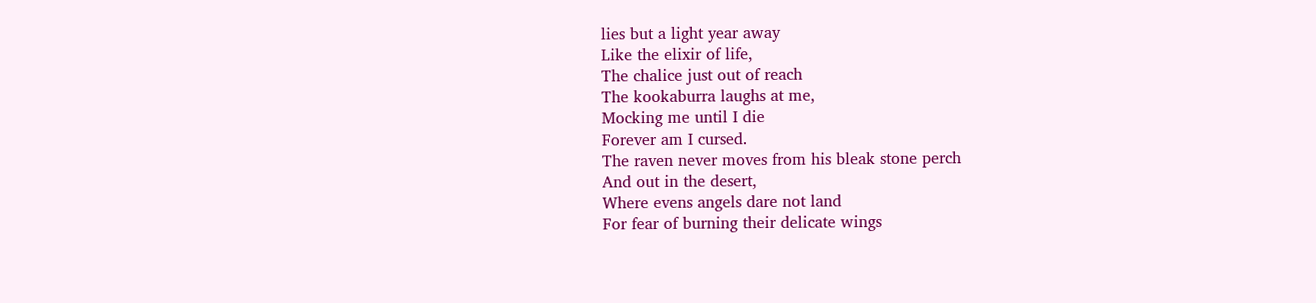lies but a light year away
Like the elixir of life,
The chalice just out of reach
The kookaburra laughs at me,
Mocking me until I die
Forever am I cursed.
The raven never moves from his bleak stone perch
And out in the desert,
Where evens angels dare not land
For fear of burning their delicate wings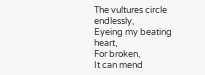The vultures circle endlessly,
Eyeing my beating heart,
For broken,
It can mend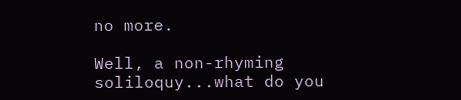no more.

Well, a non-rhyming soliloquy...what do you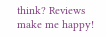think? Reviews make me happy!